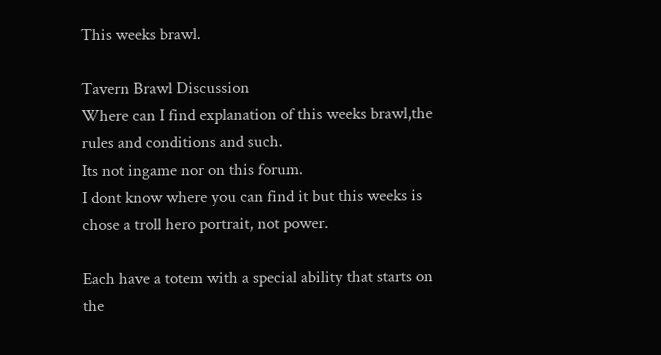This weeks brawl.

Tavern Brawl Discussion
Where can I find explanation of this weeks brawl,the rules and conditions and such.
Its not ingame nor on this forum.
I dont know where you can find it but this weeks is chose a troll hero portrait, not power.

Each have a totem with a special ability that starts on the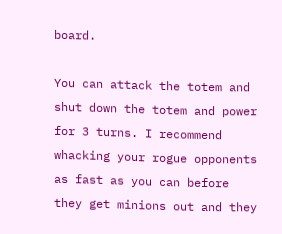board.

You can attack the totem and shut down the totem and power for 3 turns. I recommend whacking your rogue opponents as fast as you can before they get minions out and they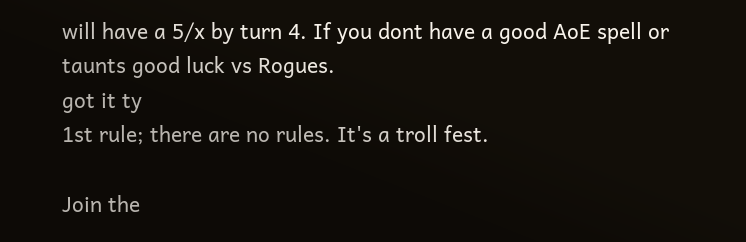will have a 5/x by turn 4. If you dont have a good AoE spell or taunts good luck vs Rogues.
got it ty
1st rule; there are no rules. It's a troll fest.

Join the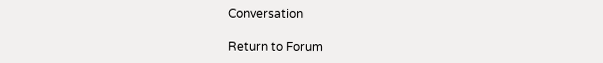Conversation

Return to Forum